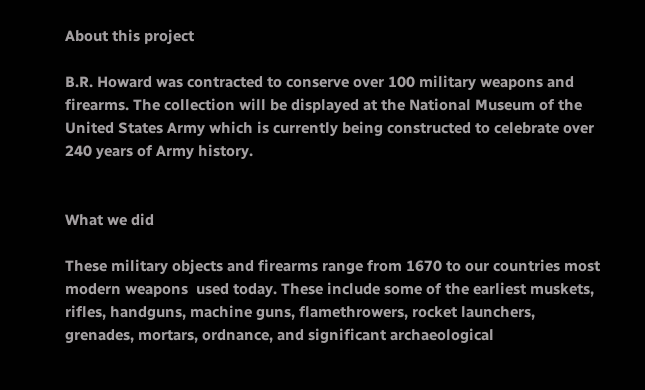About this project

B.R. Howard was contracted to conserve over 100 military weapons and firearms. The collection will be displayed at the National Museum of the United States Army which is currently being constructed to celebrate over 240 years of Army history.


What we did

These military objects and firearms range from 1670 to our countries most modern weapons  used today. These include some of the earliest muskets, rifles, handguns, machine guns, flamethrowers, rocket launchers, grenades, mortars, ordnance, and significant archaeological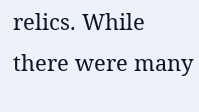relics. While there were many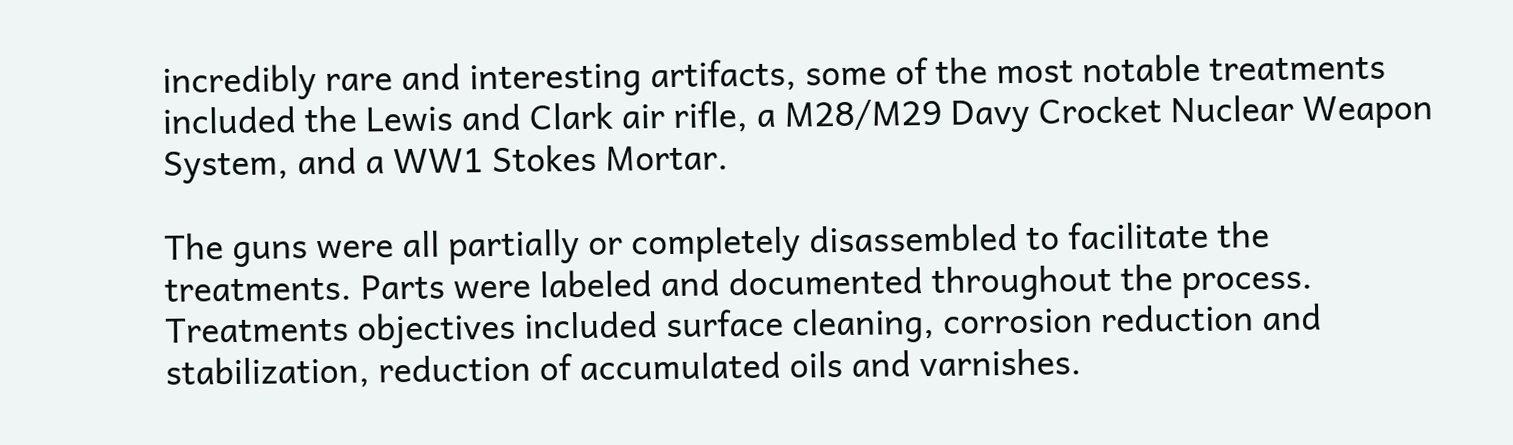incredibly rare and interesting artifacts, some of the most notable treatments included the Lewis and Clark air rifle, a M28/M29 Davy Crocket Nuclear Weapon System, and a WW1 Stokes Mortar.

The guns were all partially or completely disassembled to facilitate the treatments. Parts were labeled and documented throughout the process. Treatments objectives included surface cleaning, corrosion reduction and stabilization, reduction of accumulated oils and varnishes.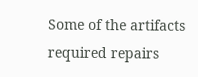Some of the artifacts required repairs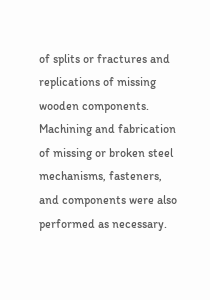of splits or fractures and replications of missing wooden components. Machining and fabrication of missing or broken steel mechanisms, fasteners, and components were also performed as necessary.